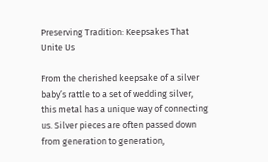Preserving Tradition: Keepsakes That Unite Us

From the cherished keepsake of a silver baby’s rattle to a set of wedding silver, this metal has a unique way of connecting us. Silver pieces are often passed down from generation to generation,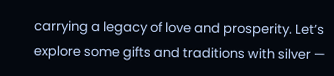carrying a legacy of love and prosperity. Let’s explore some gifts and traditions with silver —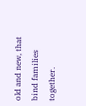old and new, that bind families together.